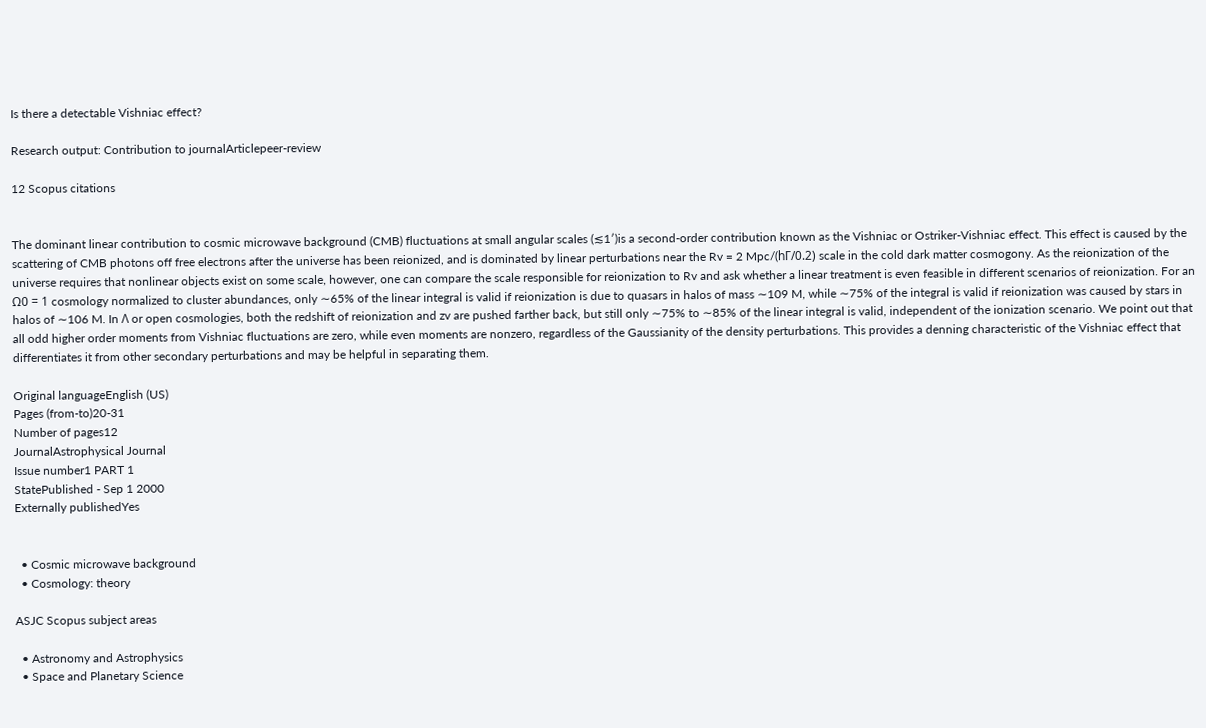Is there a detectable Vishniac effect?

Research output: Contribution to journalArticlepeer-review

12 Scopus citations


The dominant linear contribution to cosmic microwave background (CMB) fluctuations at small angular scales (≲1′)is a second-order contribution known as the Vishniac or Ostriker-Vishniac effect. This effect is caused by the scattering of CMB photons off free electrons after the universe has been reionized, and is dominated by linear perturbations near the Rv = 2 Mpc/(hΓ/0.2) scale in the cold dark matter cosmogony. As the reionization of the universe requires that nonlinear objects exist on some scale, however, one can compare the scale responsible for reionization to Rv and ask whether a linear treatment is even feasible in different scenarios of reionization. For an Ω0 = 1 cosmology normalized to cluster abundances, only ∼65% of the linear integral is valid if reionization is due to quasars in halos of mass ∼109 M, while ∼75% of the integral is valid if reionization was caused by stars in halos of ∼106 M. In Λ or open cosmologies, both the redshift of reionization and zv are pushed farther back, but still only ∼75% to ∼85% of the linear integral is valid, independent of the ionization scenario. We point out that all odd higher order moments from Vishniac fluctuations are zero, while even moments are nonzero, regardless of the Gaussianity of the density perturbations. This provides a denning characteristic of the Vishniac effect that differentiates it from other secondary perturbations and may be helpful in separating them.

Original languageEnglish (US)
Pages (from-to)20-31
Number of pages12
JournalAstrophysical Journal
Issue number1 PART 1
StatePublished - Sep 1 2000
Externally publishedYes


  • Cosmic microwave background
  • Cosmology: theory

ASJC Scopus subject areas

  • Astronomy and Astrophysics
  • Space and Planetary Science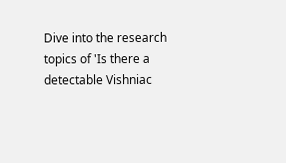Dive into the research topics of 'Is there a detectable Vishniac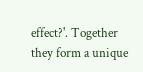effect?'. Together they form a unique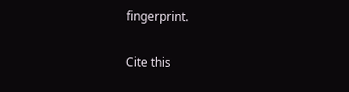fingerprint.

Cite this